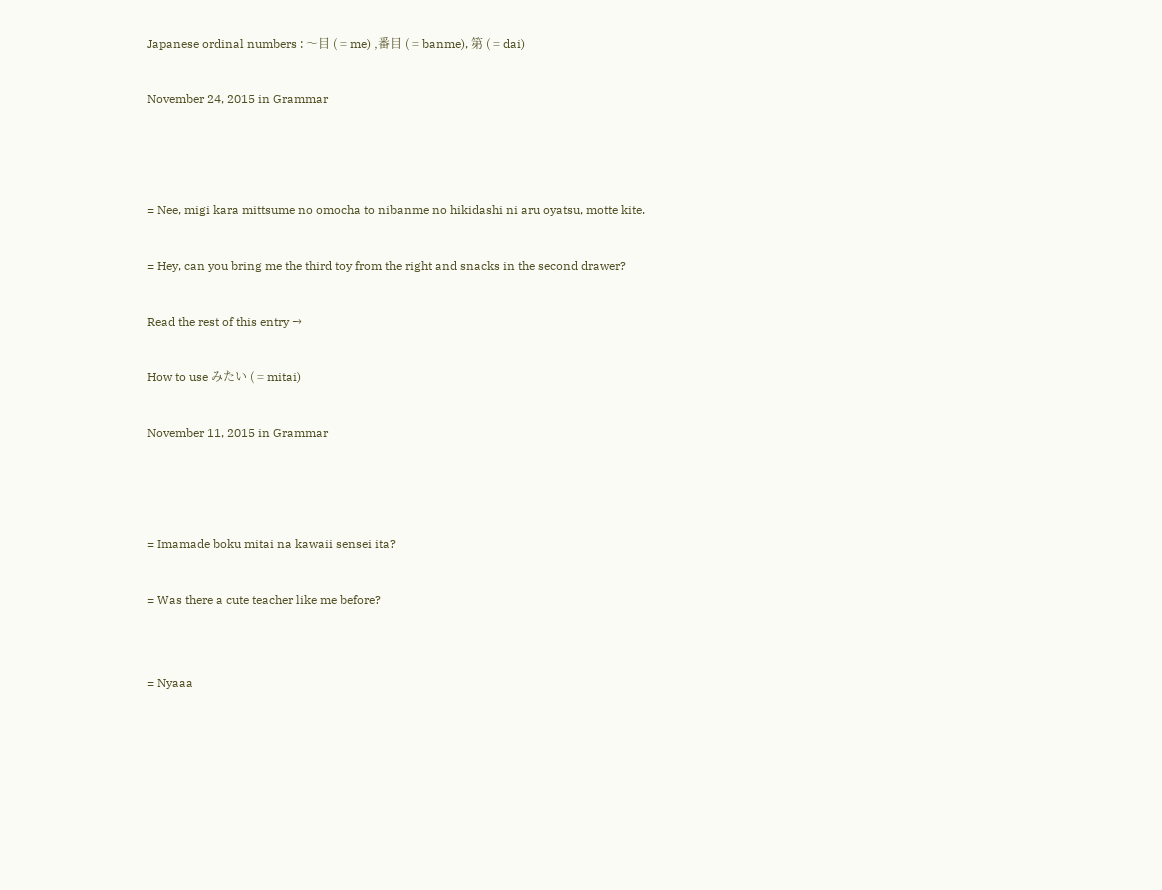Japanese ordinal numbers : 〜目 ( = me) ,番目 ( = banme), 第 ( = dai)

November 24, 2015 in Grammar



= Nee, migi kara mittsume no omocha to nibanme no hikidashi ni aru oyatsu, motte kite.

= Hey, can you bring me the third toy from the right and snacks in the second drawer?

Read the rest of this entry →

How to use みたい ( = mitai)

November 11, 2015 in Grammar



= Imamade boku mitai na kawaii sensei ita?

= Was there a cute teacher like me before?


= Nyaaa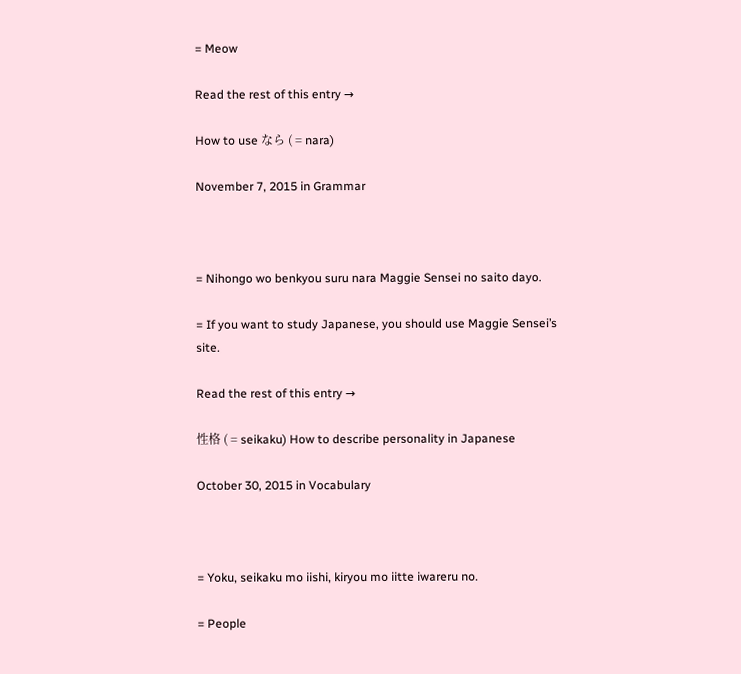= Meow

Read the rest of this entry →

How to use なら ( = nara)

November 7, 2015 in Grammar



= Nihongo wo benkyou suru nara Maggie Sensei no saito dayo.

= If you want to study Japanese, you should use Maggie Sensei’s site.

Read the rest of this entry →

性格 ( = seikaku) How to describe personality in Japanese

October 30, 2015 in Vocabulary



= Yoku, seikaku mo iishi, kiryou mo iitte iwareru no.

= People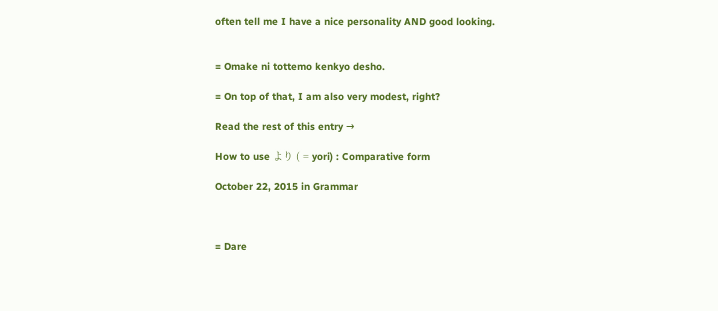often tell me I have a nice personality AND good looking.


= Omake ni tottemo kenkyo desho.

= On top of that, I am also very modest, right?

Read the rest of this entry →

How to use より ( = yori) : Comparative form

October 22, 2015 in Grammar



= Dare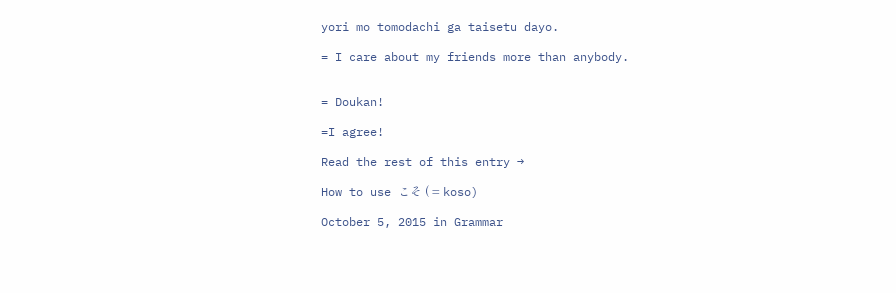yori mo tomodachi ga taisetu dayo.

= I care about my friends more than anybody.


= Doukan!

=I agree!

Read the rest of this entry →

How to use こそ ( = koso)

October 5, 2015 in Grammar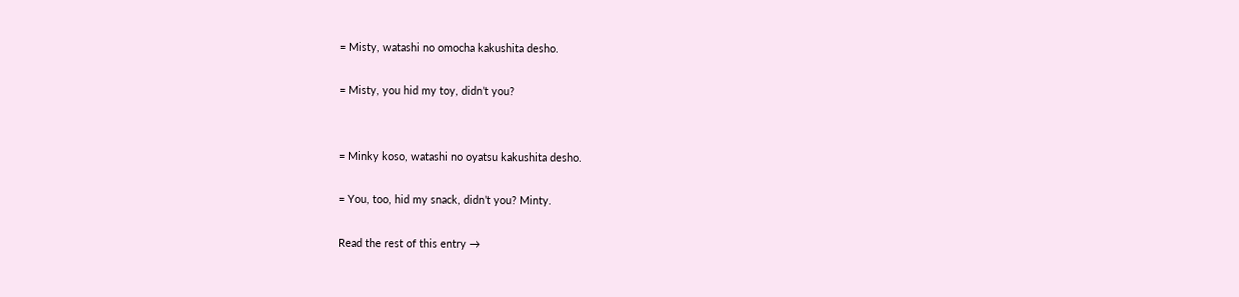= Misty, watashi no omocha kakushita desho.

= Misty, you hid my toy, didn’t you?


= Minky koso, watashi no oyatsu kakushita desho.

= You, too, hid my snack, didn’t you? Minty.

Read the rest of this entry →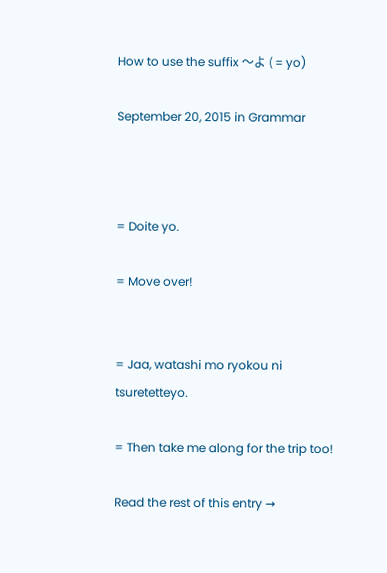How to use the suffix 〜よ ( = yo)

September 20, 2015 in Grammar



= Doite yo.

= Move over!


= Jaa, watashi mo ryokou ni tsuretetteyo.

= Then take me along for the trip too!

Read the rest of this entry →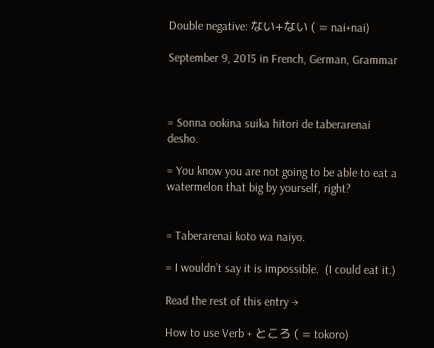Double negative: ない+ない ( = nai+nai)

September 9, 2015 in French, German, Grammar



= Sonna ookina suika hitori de taberarenai desho.

= You know you are not going to be able to eat a watermelon that big by yourself, right?


= Taberarenai koto wa naiyo.

= I wouldn’t say it is impossible.  (I could eat it.)

Read the rest of this entry →

How to use Verb + ところ ( = tokoro)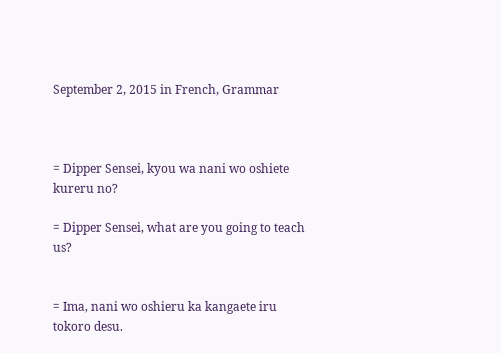September 2, 2015 in French, Grammar



= Dipper Sensei, kyou wa nani wo oshiete kureru no?

= Dipper Sensei, what are you going to teach us?


= Ima, nani wo oshieru ka kangaete iru tokoro desu.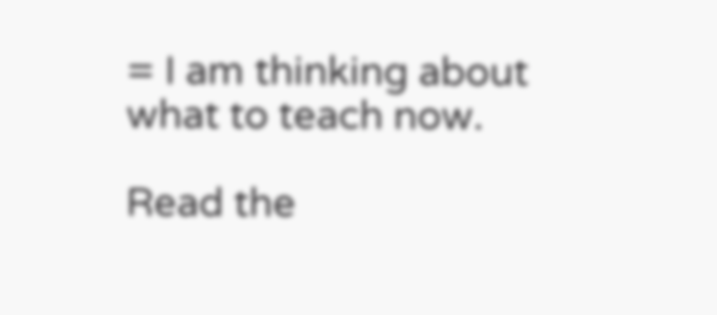= I am thinking about what to teach now.

Read the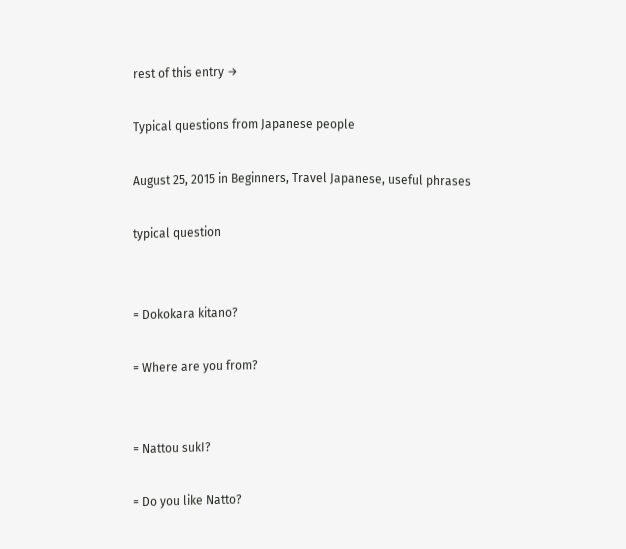rest of this entry →

Typical questions from Japanese people

August 25, 2015 in Beginners, Travel Japanese, useful phrases

typical question


= Dokokara kitano?

= Where are you from?


= Nattou sukI?

= Do you like Natto?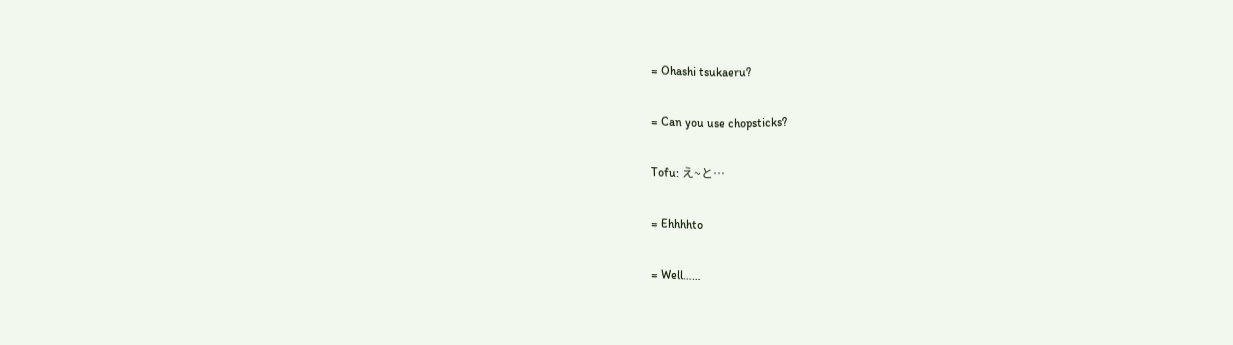= Ohashi tsukaeru?

= Can you use chopsticks?

Tofu: え~と…

= Ehhhhto

= Well……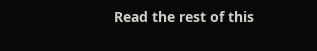Read the rest of this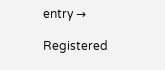entry →

Registered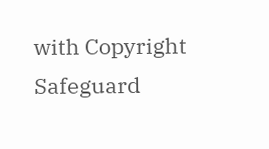with Copyright Safeguard